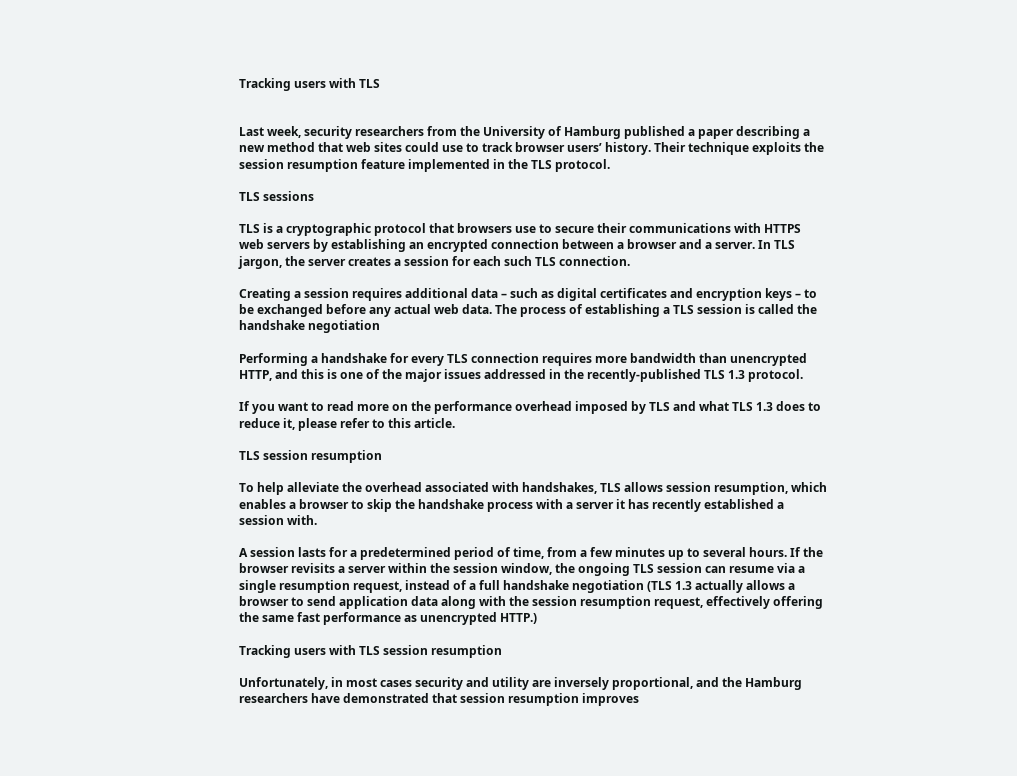Tracking users with TLS


Last week, security researchers from the University of Hamburg published a paper describing a new method that web sites could use to track browser users’ history. Their technique exploits the session resumption feature implemented in the TLS protocol.

TLS sessions

TLS is a cryptographic protocol that browsers use to secure their communications with HTTPS web servers by establishing an encrypted connection between a browser and a server. In TLS jargon, the server creates a session for each such TLS connection.

Creating a session requires additional data – such as digital certificates and encryption keys – to be exchanged before any actual web data. The process of establishing a TLS session is called the handshake negotiation

Performing a handshake for every TLS connection requires more bandwidth than unencrypted HTTP, and this is one of the major issues addressed in the recently-published TLS 1.3 protocol.

If you want to read more on the performance overhead imposed by TLS and what TLS 1.3 does to reduce it, please refer to this article.

TLS session resumption

To help alleviate the overhead associated with handshakes, TLS allows session resumption, which enables a browser to skip the handshake process with a server it has recently established a session with.

A session lasts for a predetermined period of time, from a few minutes up to several hours. If the browser revisits a server within the session window, the ongoing TLS session can resume via a single resumption request, instead of a full handshake negotiation (TLS 1.3 actually allows a browser to send application data along with the session resumption request, effectively offering the same fast performance as unencrypted HTTP.)

Tracking users with TLS session resumption

Unfortunately, in most cases security and utility are inversely proportional, and the Hamburg researchers have demonstrated that session resumption improves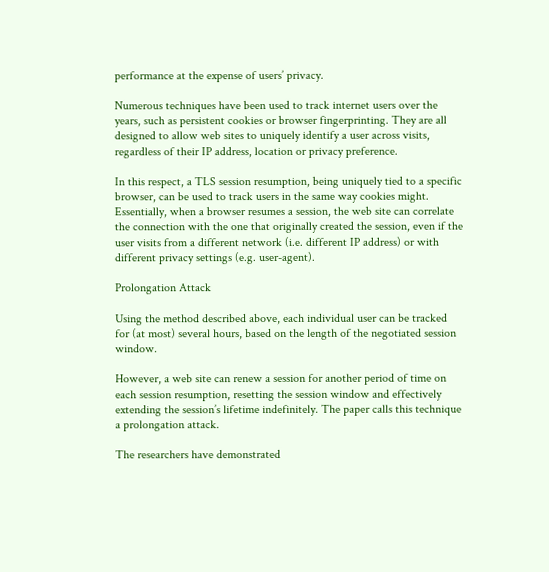performance at the expense of users’ privacy.

Numerous techniques have been used to track internet users over the years, such as persistent cookies or browser fingerprinting. They are all designed to allow web sites to uniquely identify a user across visits, regardless of their IP address, location or privacy preference.

In this respect, a TLS session resumption, being uniquely tied to a specific browser, can be used to track users in the same way cookies might. Essentially, when a browser resumes a session, the web site can correlate the connection with the one that originally created the session, even if the user visits from a different network (i.e. different IP address) or with different privacy settings (e.g. user-agent).

Prolongation Attack

Using the method described above, each individual user can be tracked for (at most) several hours, based on the length of the negotiated session window.

However, a web site can renew a session for another period of time on each session resumption, resetting the session window and effectively extending the session’s lifetime indefinitely. The paper calls this technique a prolongation attack.

The researchers have demonstrated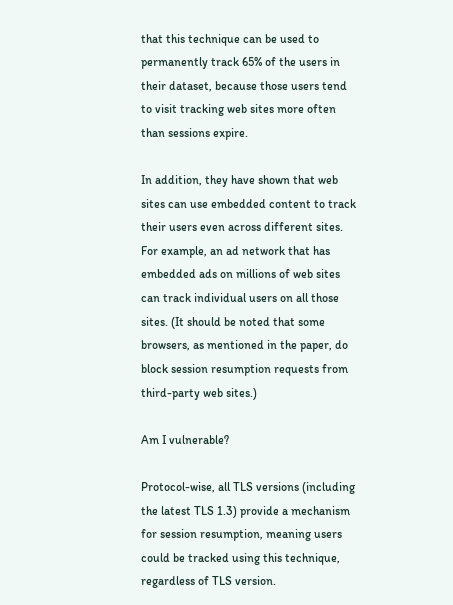that this technique can be used to permanently track 65% of the users in their dataset, because those users tend to visit tracking web sites more often than sessions expire.

In addition, they have shown that web sites can use embedded content to track their users even across different sites. For example, an ad network that has embedded ads on millions of web sites can track individual users on all those sites. (It should be noted that some browsers, as mentioned in the paper, do block session resumption requests from third-party web sites.)

Am I vulnerable?

Protocol-wise, all TLS versions (including the latest TLS 1.3) provide a mechanism for session resumption, meaning users could be tracked using this technique, regardless of TLS version.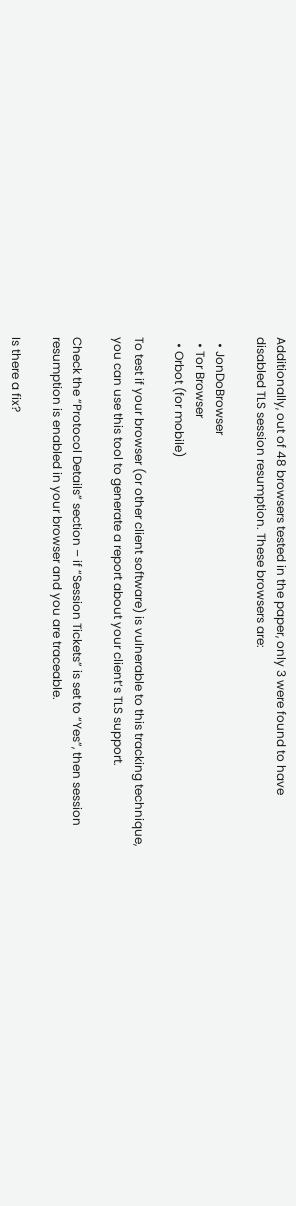Additionally, out of 48 browsers tested in the paper, only 3 were found to have disabled TLS session resumption. These browsers are:

  • JonDoBrowser
  • Tor Browser
  • Orbot (for mobile)

To test if your browser (or other client software) is vulnerable to this tracking technique, you can use this tool to generate a report about your client’s TLS support.

Check the “Protocol Details” section – if “Session Tickets” is set to “Yes”, then session resumption is enabled in your browser and you are traceable.

Is there a fix?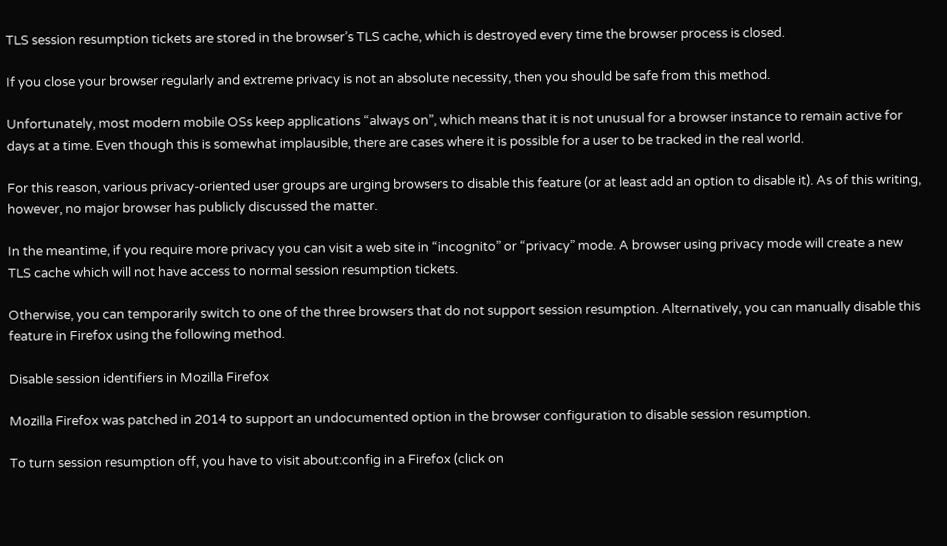TLS session resumption tickets are stored in the browser’s TLS cache, which is destroyed every time the browser process is closed.

If you close your browser regularly and extreme privacy is not an absolute necessity, then you should be safe from this method.

Unfortunately, most modern mobile OSs keep applications “always on”, which means that it is not unusual for a browser instance to remain active for days at a time. Even though this is somewhat implausible, there are cases where it is possible for a user to be tracked in the real world.

For this reason, various privacy-oriented user groups are urging browsers to disable this feature (or at least add an option to disable it). As of this writing, however, no major browser has publicly discussed the matter.

In the meantime, if you require more privacy you can visit a web site in “incognito” or “privacy” mode. A browser using privacy mode will create a new TLS cache which will not have access to normal session resumption tickets.

Otherwise, you can temporarily switch to one of the three browsers that do not support session resumption. Alternatively, you can manually disable this feature in Firefox using the following method.

Disable session identifiers in Mozilla Firefox

Mozilla Firefox was patched in 2014 to support an undocumented option in the browser configuration to disable session resumption.

To turn session resumption off, you have to visit about:config in a Firefox (click on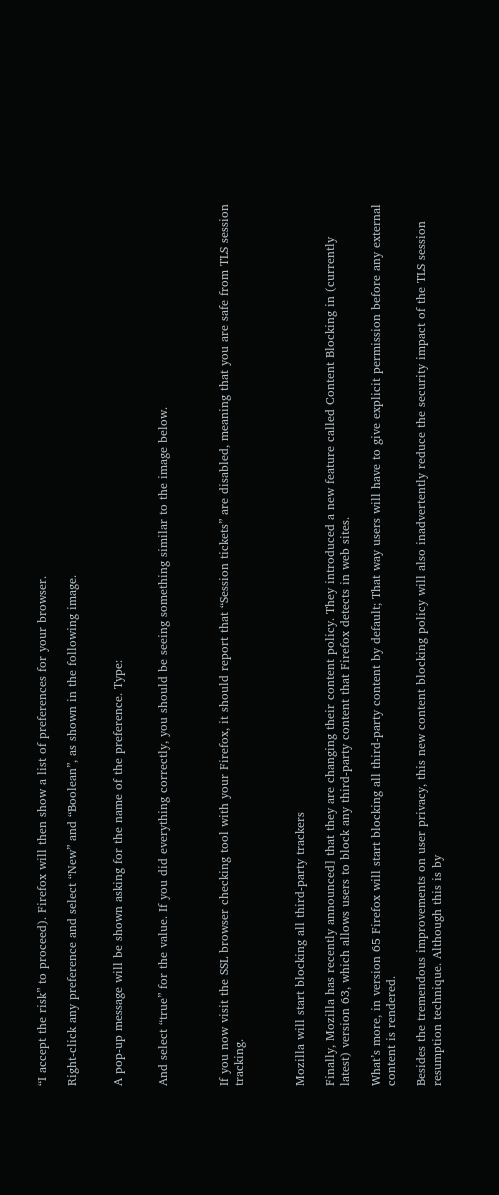“I accept the risk” to proceed). Firefox will then show a list of preferences for your browser.

Right-click any preference and select “New” and “Boolean”, as shown in the following image.


A pop-up message will be shown asking for the name of the preference. Type:


And select “true” for the value. If you did everything correctly, you should be seeing something similar to the image below.



If you now visit the SSL browser checking tool with your Firefox, it should report that “Session tickets” are disabled, meaning that you are safe from TLS session tracking.



Mozilla will start blocking all third-party trackers

Finally, Mozilla has recently announced] that they are changing their content policy. They introduced a new feature called Content Blocking in (currently latest) version 63, which allows users to block any third-party content that Firefox detects in web sites.

What’s more, in version 65 Firefox will start blocking all third-party content by default; That way users will have to give explicit permission before any external content is rendered.

Besides the tremendous improvements on user privacy, this new content blocking policy will also inadvertently reduce the security impact of the TLS session resumption technique. Although this is by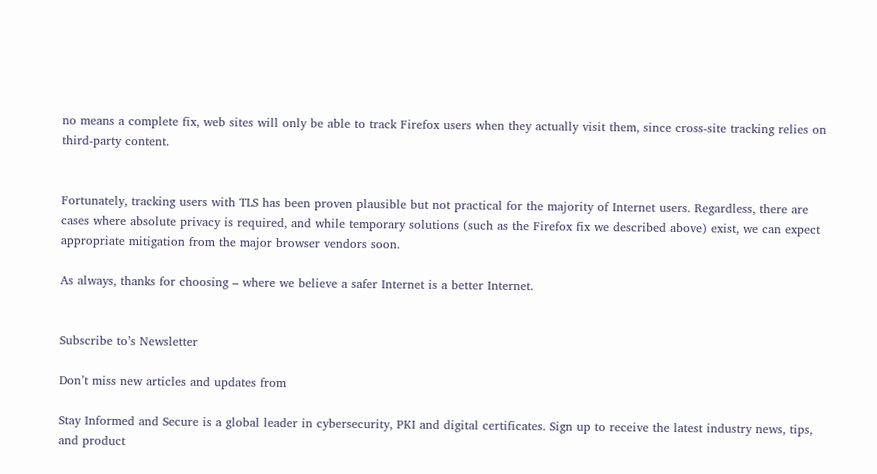no means a complete fix, web sites will only be able to track Firefox users when they actually visit them, since cross-site tracking relies on third-party content.


Fortunately, tracking users with TLS has been proven plausible but not practical for the majority of Internet users. Regardless, there are cases where absolute privacy is required, and while temporary solutions (such as the Firefox fix we described above) exist, we can expect appropriate mitigation from the major browser vendors soon.

As always, thanks for choosing – where we believe a safer Internet is a better Internet.


Subscribe to’s Newsletter

Don’t miss new articles and updates from

Stay Informed and Secure is a global leader in cybersecurity, PKI and digital certificates. Sign up to receive the latest industry news, tips, and product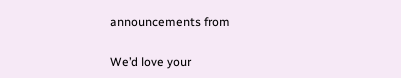announcements from

We’d love your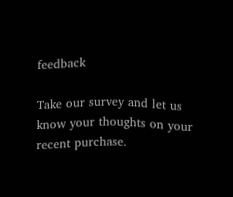feedback

Take our survey and let us know your thoughts on your recent purchase.